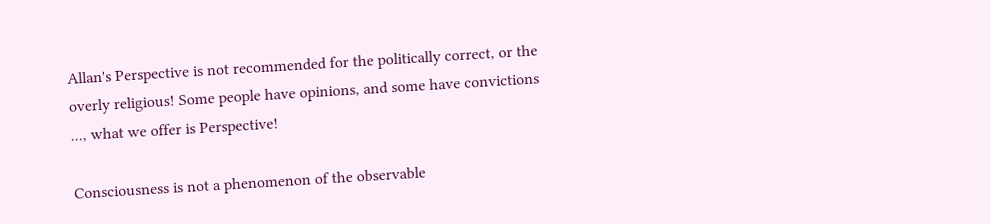Allan's Perspective is not recommended for the politically correct, or the overly religious! Some people have opinions, and some have convictions ..., what we offer is Perspective!

Consciousness is not a phenomenon of the observable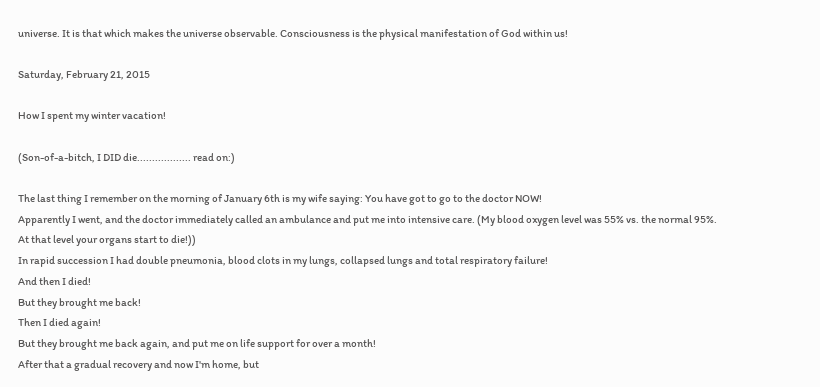universe. It is that which makes the universe observable. Consciousness is the physical manifestation of God within us!

Saturday, February 21, 2015

How I spent my winter vacation!

(Son-of-a-bitch, I DID die.................. read on:)

The last thing I remember on the morning of January 6th is my wife saying: You have got to go to the doctor NOW!
Apparently I went, and the doctor immediately called an ambulance and put me into intensive care. (My blood oxygen level was 55% vs. the normal 95%. At that level your organs start to die!))
In rapid succession I had double pneumonia, blood clots in my lungs, collapsed lungs and total respiratory failure!
And then I died!
But they brought me back!
Then I died again!
But they brought me back again, and put me on life support for over a month!
After that a gradual recovery and now I'm home, but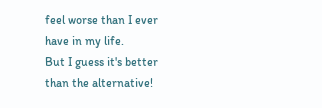feel worse than I ever have in my life.
But I guess it's better than the alternative!